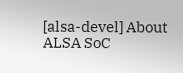[alsa-devel] About ALSA SoC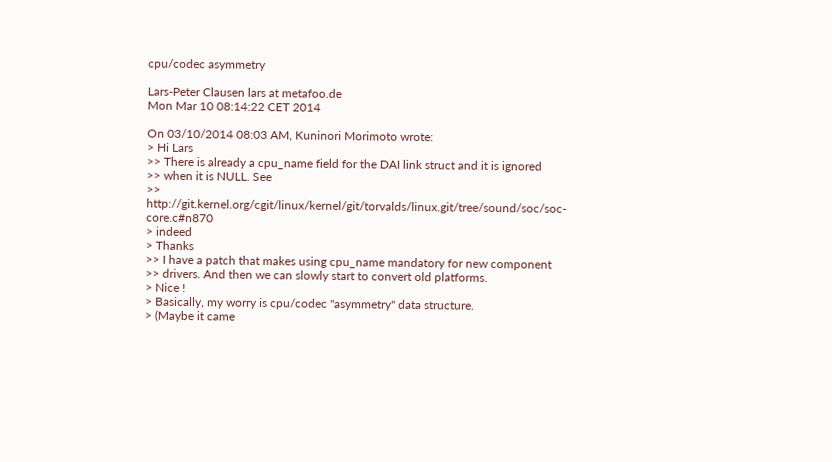cpu/codec asymmetry

Lars-Peter Clausen lars at metafoo.de
Mon Mar 10 08:14:22 CET 2014

On 03/10/2014 08:03 AM, Kuninori Morimoto wrote:
> Hi Lars
>> There is already a cpu_name field for the DAI link struct and it is ignored
>> when it is NULL. See
>> http://git.kernel.org/cgit/linux/kernel/git/torvalds/linux.git/tree/sound/soc/soc-core.c#n870
> indeed
> Thanks
>> I have a patch that makes using cpu_name mandatory for new component
>> drivers. And then we can slowly start to convert old platforms.
> Nice !
> Basically, my worry is cpu/codec "asymmetry" data structure.
> (Maybe it came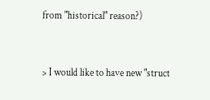from "historical" reason?)


> I would like to have new "struct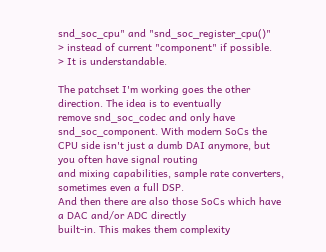snd_soc_cpu" and "snd_soc_register_cpu()"
> instead of current "component" if possible.
> It is understandable.

The patchset I'm working goes the other direction. The idea is to eventually
remove snd_soc_codec and only have snd_soc_component. With modern SoCs the
CPU side isn't just a dumb DAI anymore, but you often have signal routing
and mixing capabilities, sample rate converters, sometimes even a full DSP.
And then there are also those SoCs which have a DAC and/or ADC directly
built-in. This makes them complexity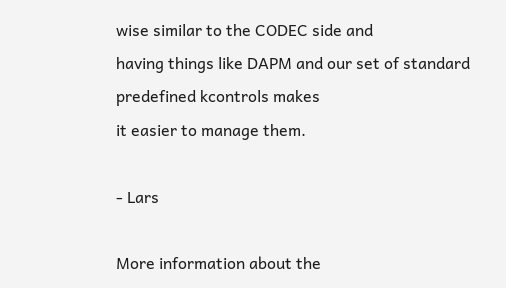wise similar to the CODEC side and
having things like DAPM and our set of standard predefined kcontrols makes
it easier to manage them.

- Lars

More information about the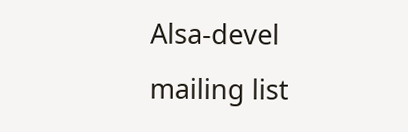Alsa-devel mailing list